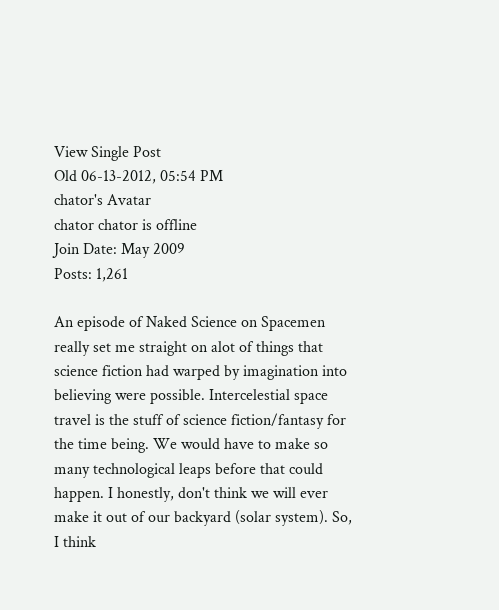View Single Post
Old 06-13-2012, 05:54 PM
chator's Avatar
chator chator is offline
Join Date: May 2009
Posts: 1,261

An episode of Naked Science on Spacemen really set me straight on alot of things that science fiction had warped by imagination into believing were possible. Intercelestial space travel is the stuff of science fiction/fantasy for the time being. We would have to make so many technological leaps before that could happen. I honestly, don't think we will ever make it out of our backyard (solar system). So, I think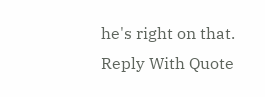he's right on that.
Reply With Quote